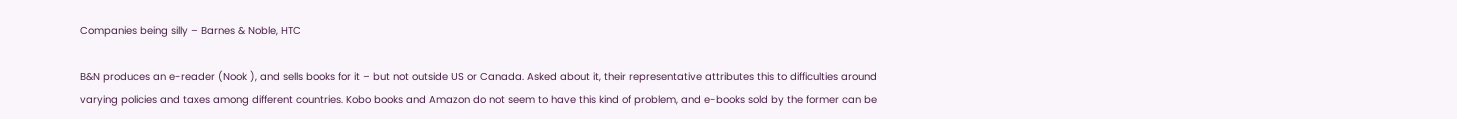Companies being silly – Barnes & Noble, HTC

B&N produces an e-reader (Nook ), and sells books for it – but not outside US or Canada. Asked about it, their representative attributes this to difficulties around varying policies and taxes among different countries. Kobo books and Amazon do not seem to have this kind of problem, and e-books sold by the former can be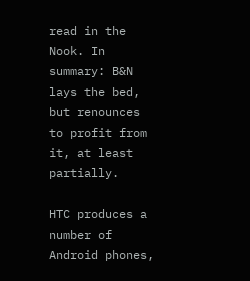read in the Nook. In summary: B&N lays the bed, but renounces to profit from it, at least partially.

HTC produces a number of Android phones,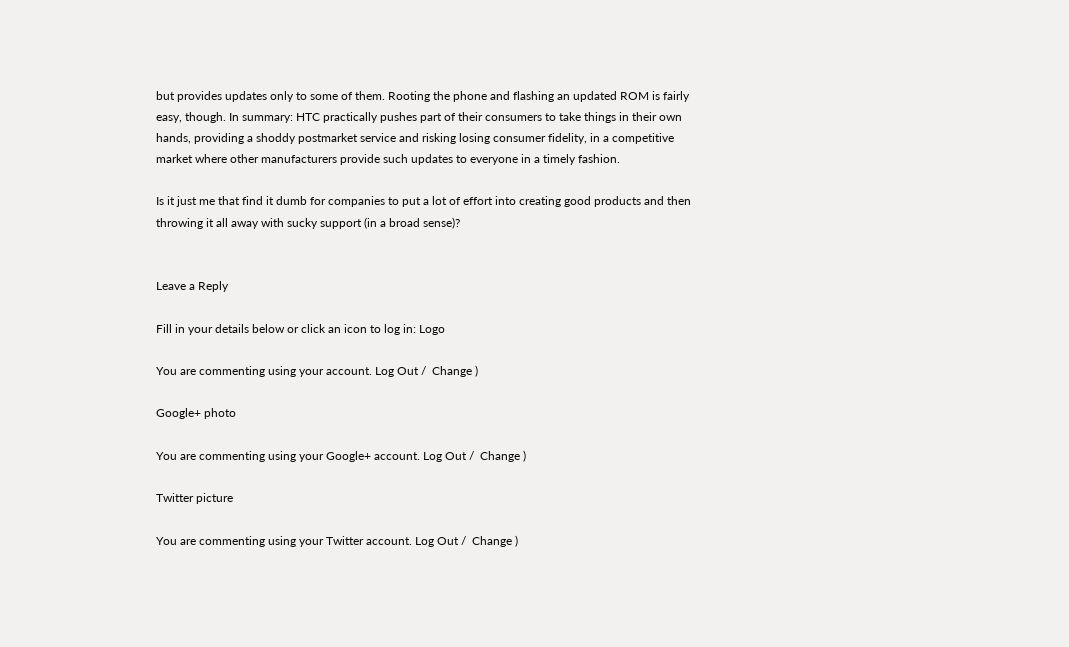but provides updates only to some of them. Rooting the phone and flashing an updated ROM is fairly easy, though. In summary: HTC practically pushes part of their consumers to take things in their own hands, providing a shoddy postmarket service and risking losing consumer fidelity, in a competitive market where other manufacturers provide such updates to everyone in a timely fashion.

Is it just me that find it dumb for companies to put a lot of effort into creating good products and then throwing it all away with sucky support (in a broad sense)?


Leave a Reply

Fill in your details below or click an icon to log in: Logo

You are commenting using your account. Log Out /  Change )

Google+ photo

You are commenting using your Google+ account. Log Out /  Change )

Twitter picture

You are commenting using your Twitter account. Log Out /  Change )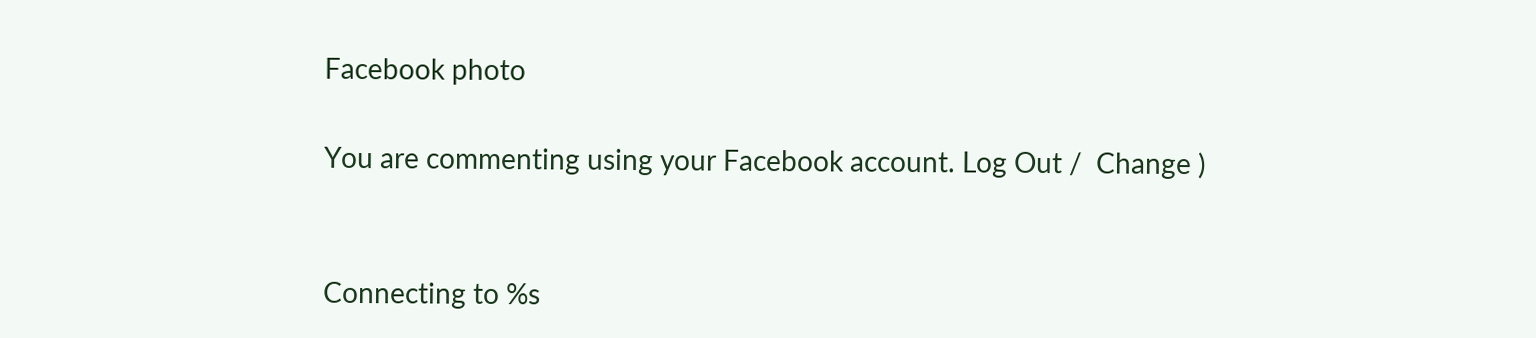Facebook photo

You are commenting using your Facebook account. Log Out /  Change )


Connecting to %s